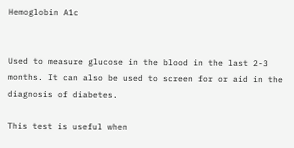Hemoglobin A1c


Used to measure glucose in the blood in the last 2-3 months. It can also be used to screen for or aid in the diagnosis of diabetes.

This test is useful when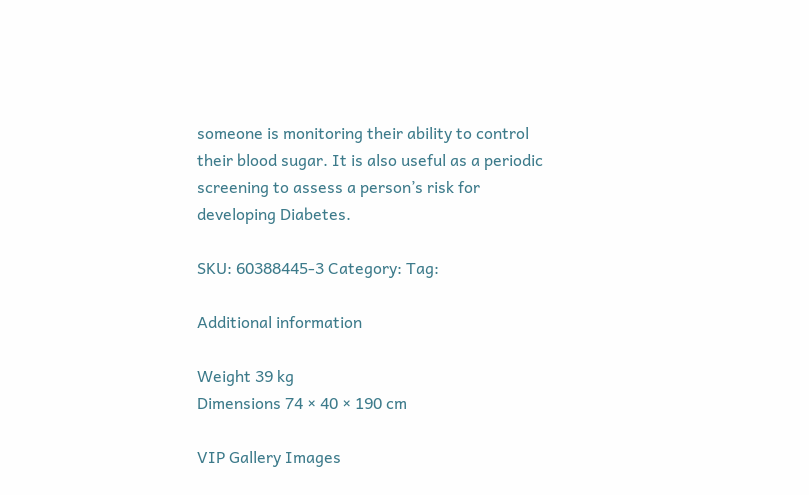someone is monitoring their ability to control their blood sugar. It is also useful as a periodic screening to assess a person’s risk for developing Diabetes.

SKU: 60388445-3 Category: Tag:

Additional information

Weight 39 kg
Dimensions 74 × 40 × 190 cm

VIP Gallery Images